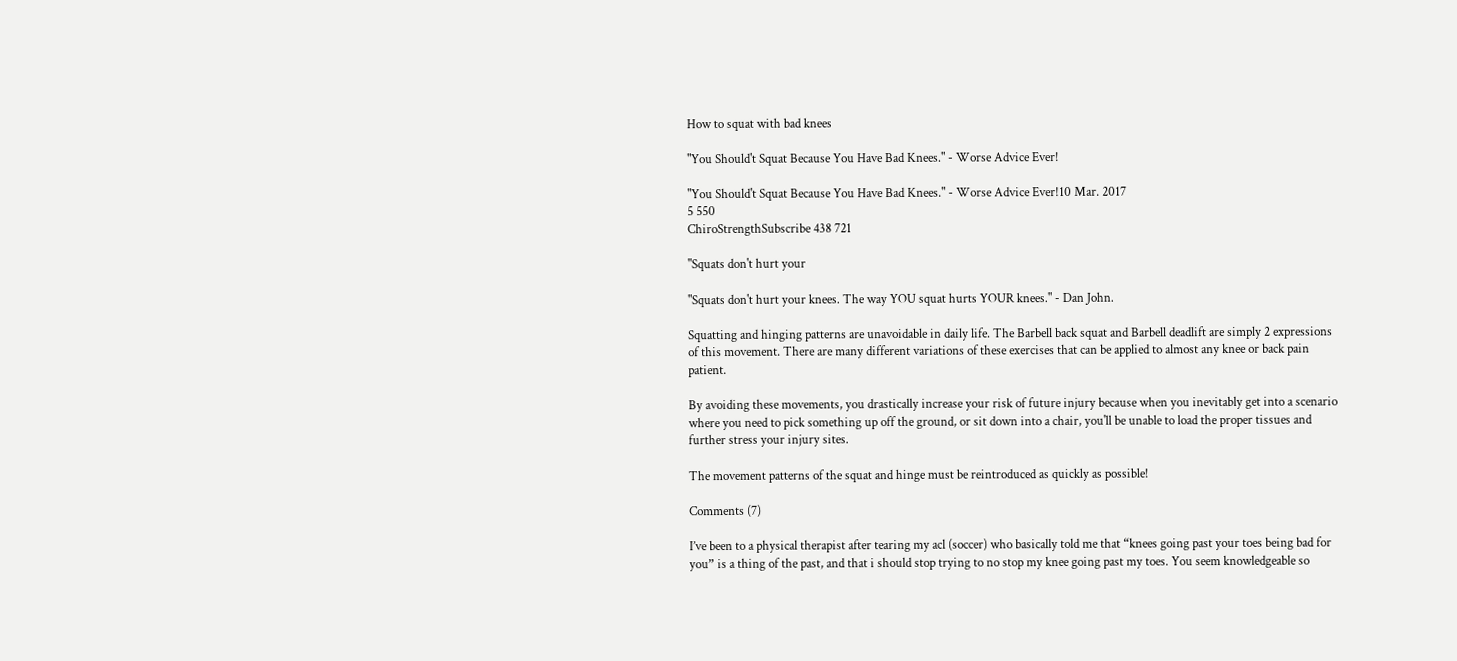How to squat with bad knees

"You Should't Squat Because You Have Bad Knees." - Worse Advice Ever!

"You Should't Squat Because You Have Bad Knees." - Worse Advice Ever!10 Mar. 2017
5 550
ChiroStrengthSubscribe 438 721

"Squats don't hurt your

"Squats don't hurt your knees. The way YOU squat hurts YOUR knees." - Dan John.

Squatting and hinging patterns are unavoidable in daily life. The Barbell back squat and Barbell deadlift are simply 2 expressions of this movement. There are many different variations of these exercises that can be applied to almost any knee or back pain patient.

By avoiding these movements, you drastically increase your risk of future injury because when you inevitably get into a scenario where you need to pick something up off the ground, or sit down into a chair, you'll be unable to load the proper tissues and further stress your injury sites.

The movement patterns of the squat and hinge must be reintroduced as quickly as possible!

Comments (7)

I’ve been to a physical therapist after tearing my acl (soccer) who basically told me that “knees going past your toes being bad for you” is a thing of the past, and that i should stop trying to no stop my knee going past my toes. You seem knowledgeable so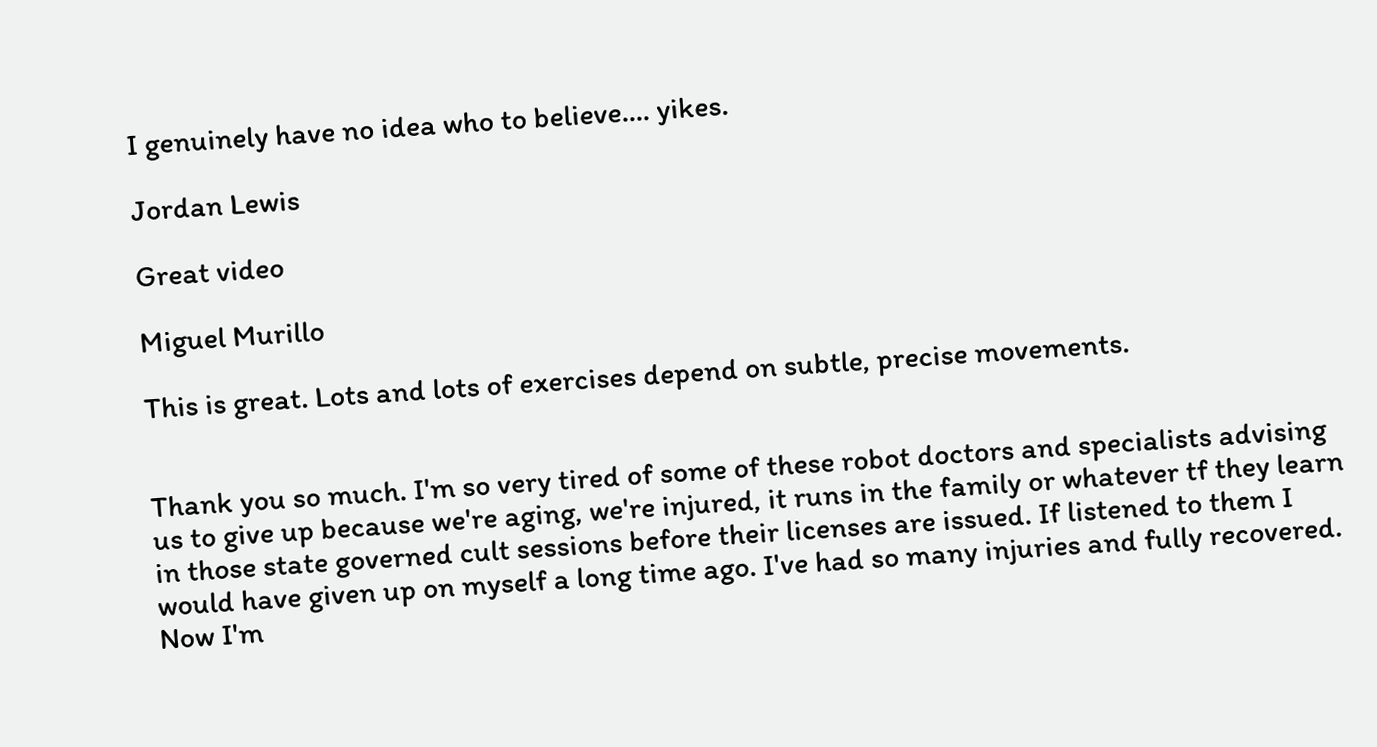I genuinely have no idea who to believe.... yikes.

Jordan Lewis

Great video

Miguel Murillo

This is great. Lots and lots of exercises depend on subtle, precise movements.


Thank you so much. I'm so very tired of some of these robot doctors and specialists advising us to give up because we're aging, we're injured, it runs in the family or whatever tf they learn in those state governed cult sessions before their licenses are issued. If listened to them I would have given up on myself a long time ago. I've had so many injuries and fully recovered. Now I'm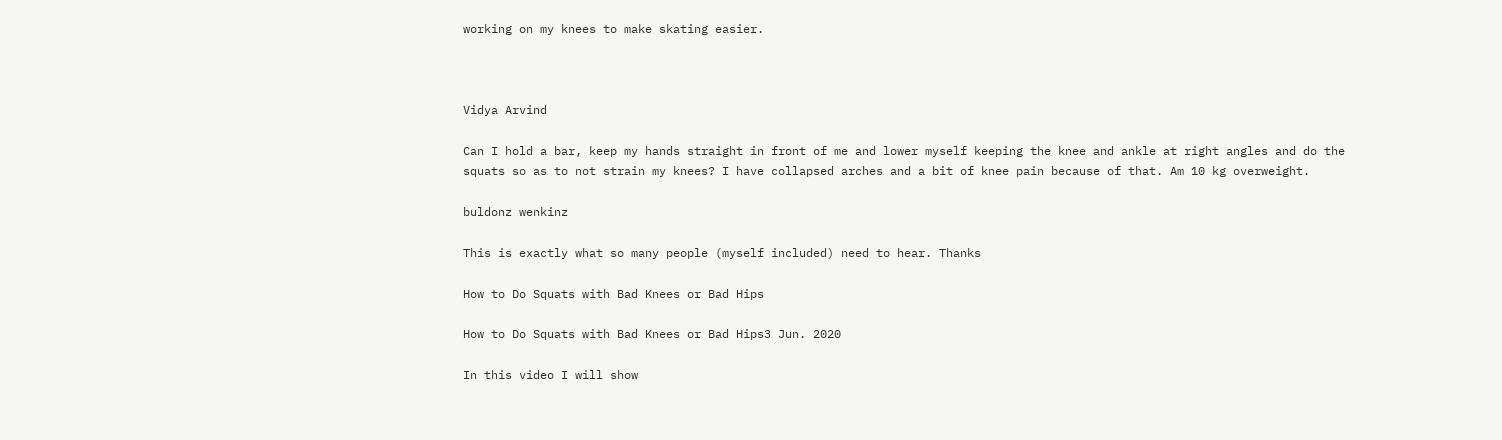working on my knees to make skating easier.



Vidya Arvind

Can I hold a bar, keep my hands straight in front of me and lower myself keeping the knee and ankle at right angles and do the squats so as to not strain my knees? I have collapsed arches and a bit of knee pain because of that. Am 10 kg overweight.

buldonz wenkinz

This is exactly what so many people (myself included) need to hear. Thanks

How to Do Squats with Bad Knees or Bad Hips

How to Do Squats with Bad Knees or Bad Hips3 Jun. 2020

In this video I will show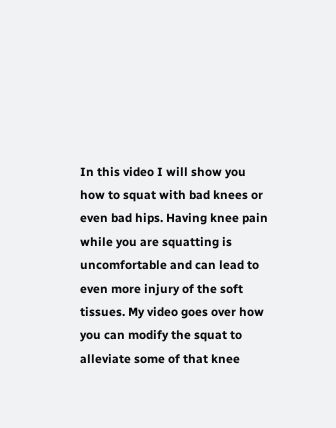In this video I will show you how to squat with bad knees or even bad hips. Having knee pain while you are squatting is uncomfortable and can lead to even more injury of the soft tissues. My video goes over how you can modify the squat to alleviate some of that knee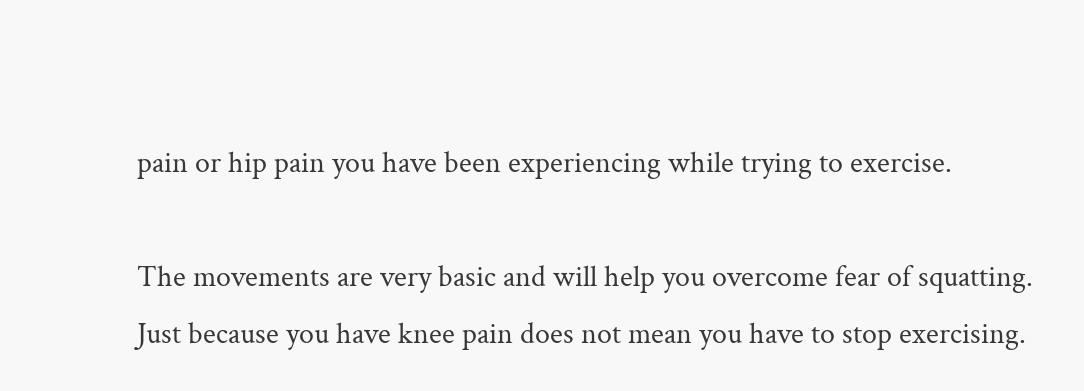pain or hip pain you have been experiencing while trying to exercise.

The movements are very basic and will help you overcome fear of squatting. Just because you have knee pain does not mean you have to stop exercising.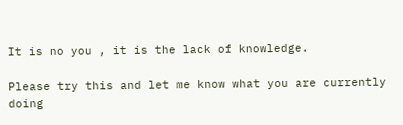It is no you , it is the lack of knowledge.

Please try this and let me know what you are currently doing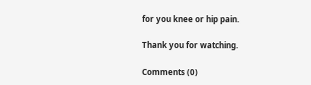for you knee or hip pain.

Thank you for watching.

Comments (0)